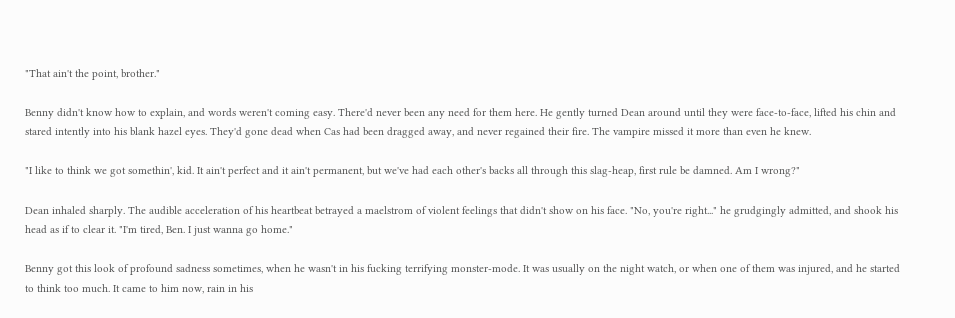"That ain't the point, brother."

Benny didn't know how to explain, and words weren't coming easy. There'd never been any need for them here. He gently turned Dean around until they were face-to-face, lifted his chin and stared intently into his blank hazel eyes. They'd gone dead when Cas had been dragged away, and never regained their fire. The vampire missed it more than even he knew.

"I like to think we got somethin', kid. It ain't perfect and it ain't permanent, but we've had each other's backs all through this slag-heap, first rule be damned. Am I wrong?"

Dean inhaled sharply. The audible acceleration of his heartbeat betrayed a maelstrom of violent feelings that didn't show on his face. "No, you're right..." he grudgingly admitted, and shook his head as if to clear it. "I'm tired, Ben. I just wanna go home."

Benny got this look of profound sadness sometimes, when he wasn't in his fucking terrifying monster-mode. It was usually on the night watch, or when one of them was injured, and he started to think too much. It came to him now, rain in his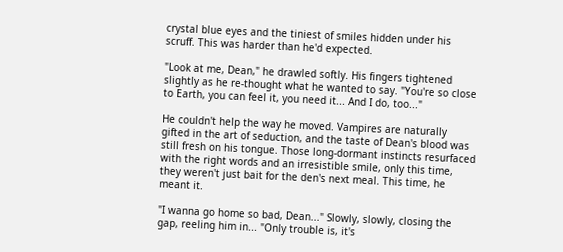crystal blue eyes and the tiniest of smiles hidden under his scruff. This was harder than he'd expected.

"Look at me, Dean," he drawled softly. His fingers tightened slightly as he re-thought what he wanted to say. "You're so close to Earth, you can feel it, you need it... And I do, too..."

He couldn't help the way he moved. Vampires are naturally gifted in the art of seduction, and the taste of Dean's blood was still fresh on his tongue. Those long-dormant instincts resurfaced with the right words and an irresistible smile, only this time, they weren't just bait for the den's next meal. This time, he meant it.

"I wanna go home so bad, Dean..." Slowly, slowly, closing the gap, reeling him in... "Only trouble is, it's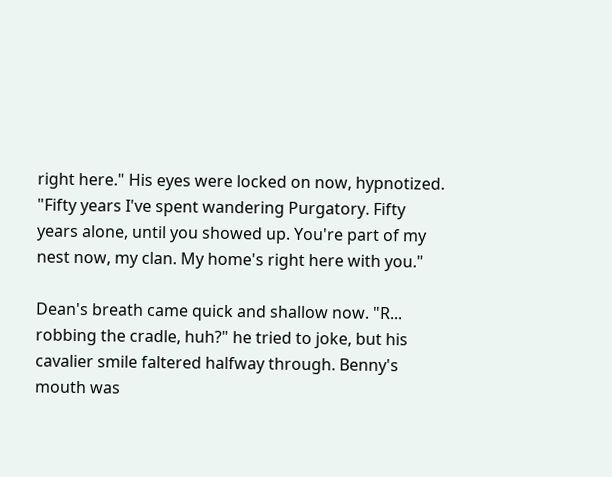right here." His eyes were locked on now, hypnotized. "Fifty years I've spent wandering Purgatory. Fifty years alone, until you showed up. You're part of my nest now, my clan. My home's right here with you."

Dean's breath came quick and shallow now. "R... robbing the cradle, huh?" he tried to joke, but his cavalier smile faltered halfway through. Benny's mouth was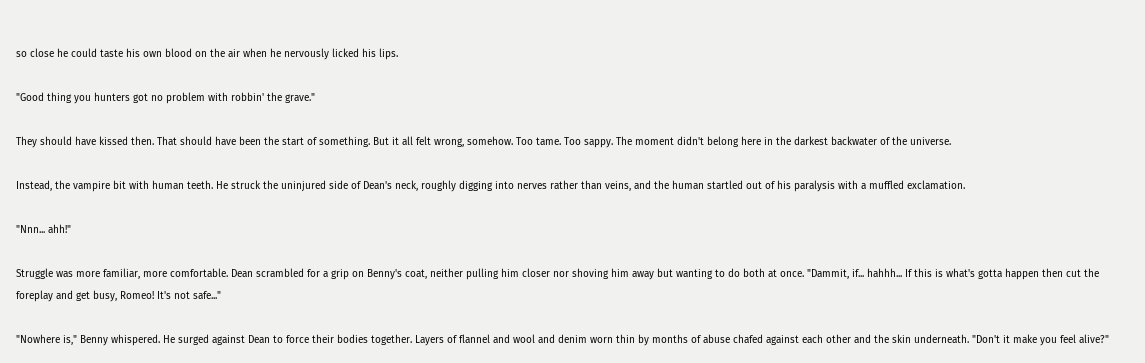so close he could taste his own blood on the air when he nervously licked his lips.

"Good thing you hunters got no problem with robbin' the grave."

They should have kissed then. That should have been the start of something. But it all felt wrong, somehow. Too tame. Too sappy. The moment didn't belong here in the darkest backwater of the universe.

Instead, the vampire bit with human teeth. He struck the uninjured side of Dean's neck, roughly digging into nerves rather than veins, and the human startled out of his paralysis with a muffled exclamation.

"Nnn... ahh!"

Struggle was more familiar, more comfortable. Dean scrambled for a grip on Benny's coat, neither pulling him closer nor shoving him away but wanting to do both at once. "Dammit, if... hahhh... If this is what's gotta happen then cut the foreplay and get busy, Romeo! It's not safe..."

"Nowhere is," Benny whispered. He surged against Dean to force their bodies together. Layers of flannel and wool and denim worn thin by months of abuse chafed against each other and the skin underneath. "Don't it make you feel alive?"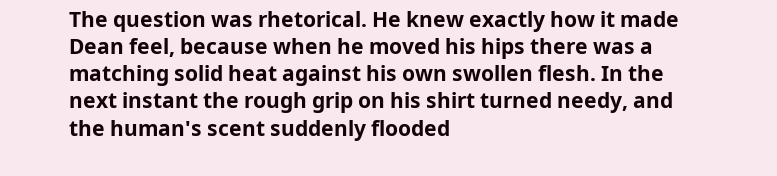The question was rhetorical. He knew exactly how it made Dean feel, because when he moved his hips there was a matching solid heat against his own swollen flesh. In the next instant the rough grip on his shirt turned needy, and the human's scent suddenly flooded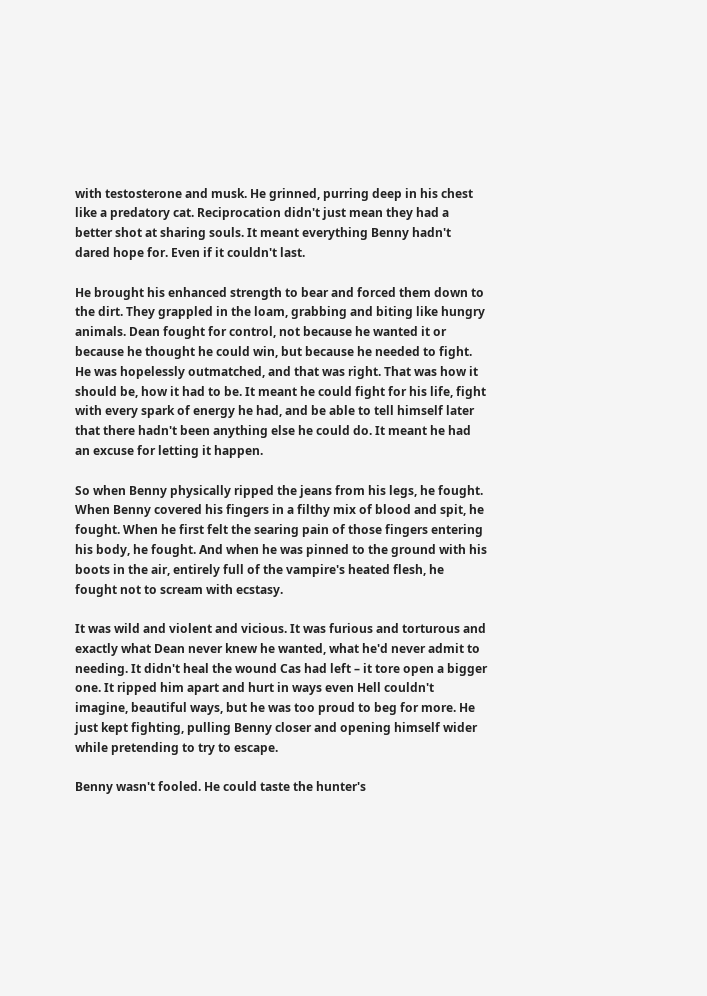with testosterone and musk. He grinned, purring deep in his chest like a predatory cat. Reciprocation didn't just mean they had a better shot at sharing souls. It meant everything Benny hadn't dared hope for. Even if it couldn't last.

He brought his enhanced strength to bear and forced them down to the dirt. They grappled in the loam, grabbing and biting like hungry animals. Dean fought for control, not because he wanted it or because he thought he could win, but because he needed to fight. He was hopelessly outmatched, and that was right. That was how it should be, how it had to be. It meant he could fight for his life, fight with every spark of energy he had, and be able to tell himself later that there hadn't been anything else he could do. It meant he had an excuse for letting it happen.

So when Benny physically ripped the jeans from his legs, he fought. When Benny covered his fingers in a filthy mix of blood and spit, he fought. When he first felt the searing pain of those fingers entering his body, he fought. And when he was pinned to the ground with his boots in the air, entirely full of the vampire's heated flesh, he fought not to scream with ecstasy.

It was wild and violent and vicious. It was furious and torturous and exactly what Dean never knew he wanted, what he'd never admit to needing. It didn't heal the wound Cas had left – it tore open a bigger one. It ripped him apart and hurt in ways even Hell couldn't imagine, beautiful ways, but he was too proud to beg for more. He just kept fighting, pulling Benny closer and opening himself wider while pretending to try to escape.

Benny wasn't fooled. He could taste the hunter's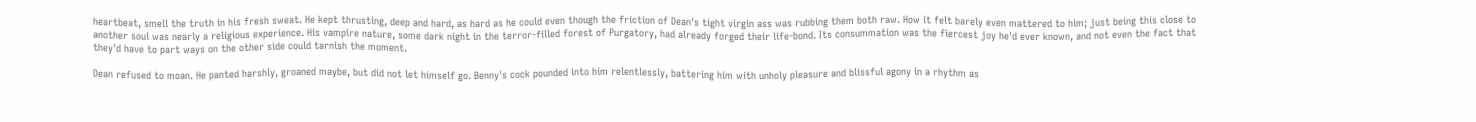heartbeat, smell the truth in his fresh sweat. He kept thrusting, deep and hard, as hard as he could even though the friction of Dean's tight virgin ass was rubbing them both raw. How it felt barely even mattered to him; just being this close to another soul was nearly a religious experience. His vampire nature, some dark night in the terror-filled forest of Purgatory, had already forged their life-bond. Its consummation was the fiercest joy he'd ever known, and not even the fact that they'd have to part ways on the other side could tarnish the moment.

Dean refused to moan. He panted harshly, groaned maybe, but did not let himself go. Benny's cock pounded into him relentlessly, battering him with unholy pleasure and blissful agony in a rhythm as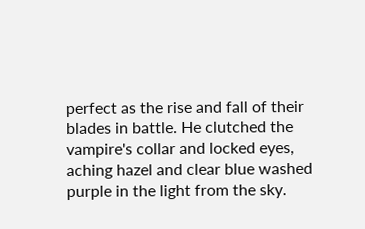perfect as the rise and fall of their blades in battle. He clutched the vampire's collar and locked eyes, aching hazel and clear blue washed purple in the light from the sky.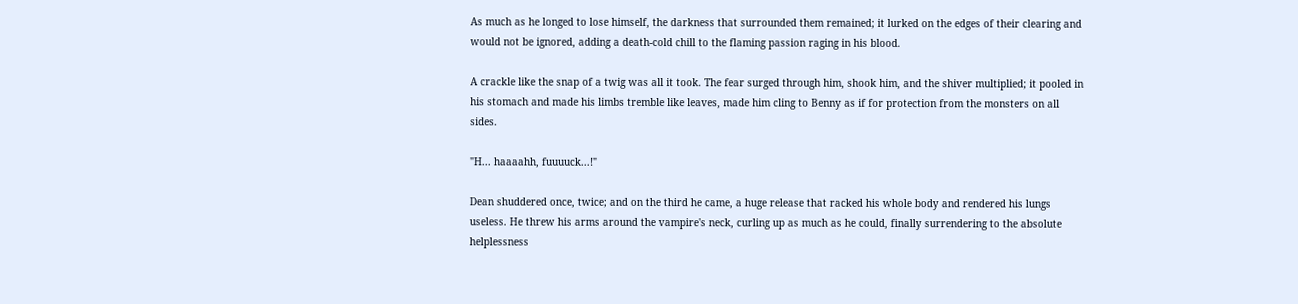As much as he longed to lose himself, the darkness that surrounded them remained; it lurked on the edges of their clearing and would not be ignored, adding a death-cold chill to the flaming passion raging in his blood.

A crackle like the snap of a twig was all it took. The fear surged through him, shook him, and the shiver multiplied; it pooled in his stomach and made his limbs tremble like leaves, made him cling to Benny as if for protection from the monsters on all sides.

"H... haaaahh, fuuuuck...!"

Dean shuddered once, twice; and on the third he came, a huge release that racked his whole body and rendered his lungs useless. He threw his arms around the vampire's neck, curling up as much as he could, finally surrendering to the absolute helplessness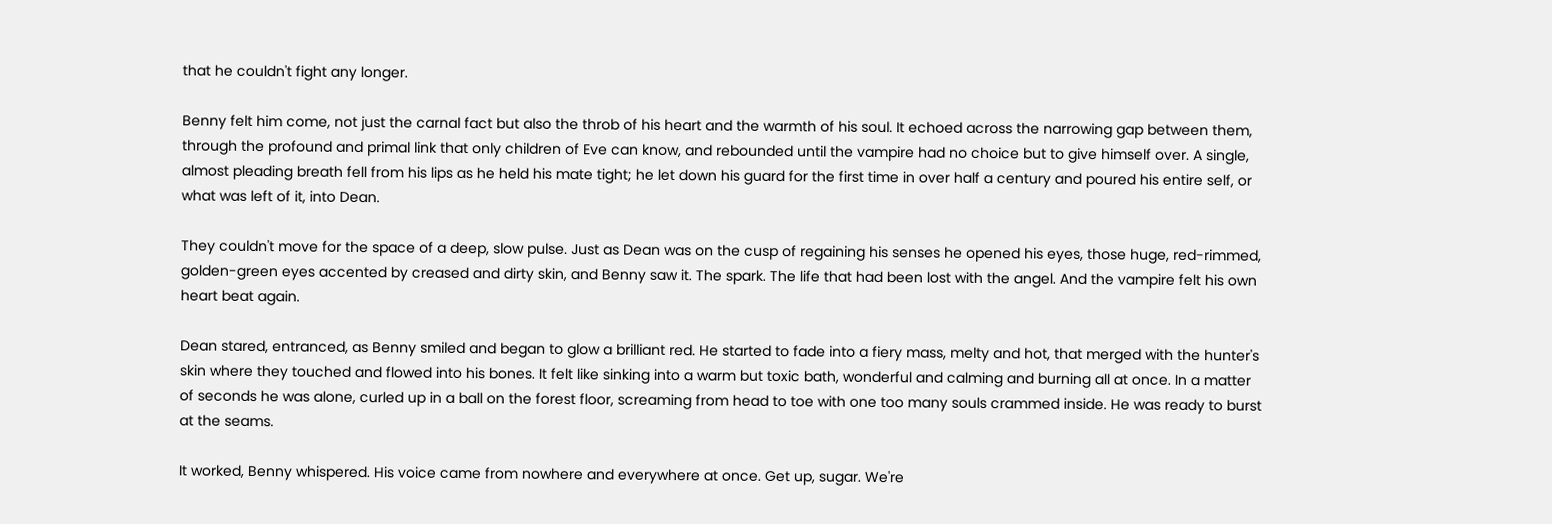that he couldn't fight any longer.

Benny felt him come, not just the carnal fact but also the throb of his heart and the warmth of his soul. It echoed across the narrowing gap between them, through the profound and primal link that only children of Eve can know, and rebounded until the vampire had no choice but to give himself over. A single, almost pleading breath fell from his lips as he held his mate tight; he let down his guard for the first time in over half a century and poured his entire self, or what was left of it, into Dean.

They couldn't move for the space of a deep, slow pulse. Just as Dean was on the cusp of regaining his senses he opened his eyes, those huge, red-rimmed, golden-green eyes accented by creased and dirty skin, and Benny saw it. The spark. The life that had been lost with the angel. And the vampire felt his own heart beat again.

Dean stared, entranced, as Benny smiled and began to glow a brilliant red. He started to fade into a fiery mass, melty and hot, that merged with the hunter's skin where they touched and flowed into his bones. It felt like sinking into a warm but toxic bath, wonderful and calming and burning all at once. In a matter of seconds he was alone, curled up in a ball on the forest floor, screaming from head to toe with one too many souls crammed inside. He was ready to burst at the seams.

It worked, Benny whispered. His voice came from nowhere and everywhere at once. Get up, sugar. We're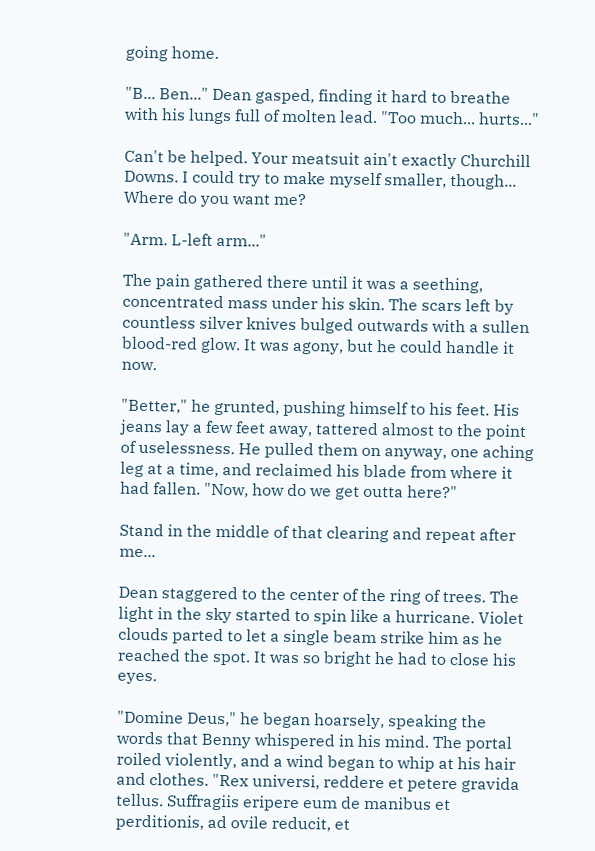going home.

"B... Ben..." Dean gasped, finding it hard to breathe with his lungs full of molten lead. "Too much... hurts..."

Can't be helped. Your meatsuit ain't exactly Churchill Downs. I could try to make myself smaller, though... Where do you want me?

"Arm. L-left arm..."

The pain gathered there until it was a seething, concentrated mass under his skin. The scars left by countless silver knives bulged outwards with a sullen blood-red glow. It was agony, but he could handle it now.

"Better," he grunted, pushing himself to his feet. His jeans lay a few feet away, tattered almost to the point of uselessness. He pulled them on anyway, one aching leg at a time, and reclaimed his blade from where it had fallen. "Now, how do we get outta here?"

Stand in the middle of that clearing and repeat after me...

Dean staggered to the center of the ring of trees. The light in the sky started to spin like a hurricane. Violet clouds parted to let a single beam strike him as he reached the spot. It was so bright he had to close his eyes.

"Domine Deus," he began hoarsely, speaking the words that Benny whispered in his mind. The portal roiled violently, and a wind began to whip at his hair and clothes. "Rex universi, reddere et petere gravida tellus. Suffragiis eripere eum de manibus et perditionis, ad ovile reducit, et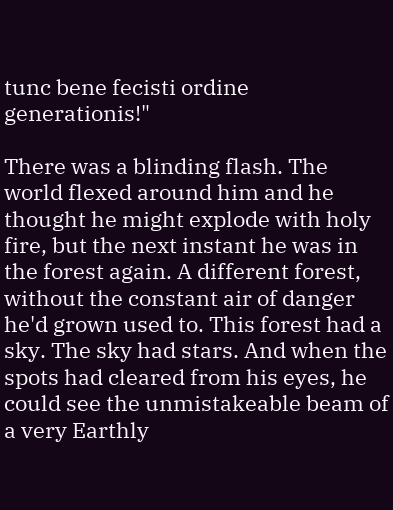tunc bene fecisti ordine generationis!"

There was a blinding flash. The world flexed around him and he thought he might explode with holy fire, but the next instant he was in the forest again. A different forest, without the constant air of danger he'd grown used to. This forest had a sky. The sky had stars. And when the spots had cleared from his eyes, he could see the unmistakeable beam of a very Earthly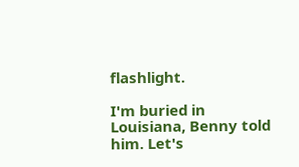flashlight.

I'm buried in Louisiana, Benny told him. Let's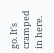go. It's cramped in here.